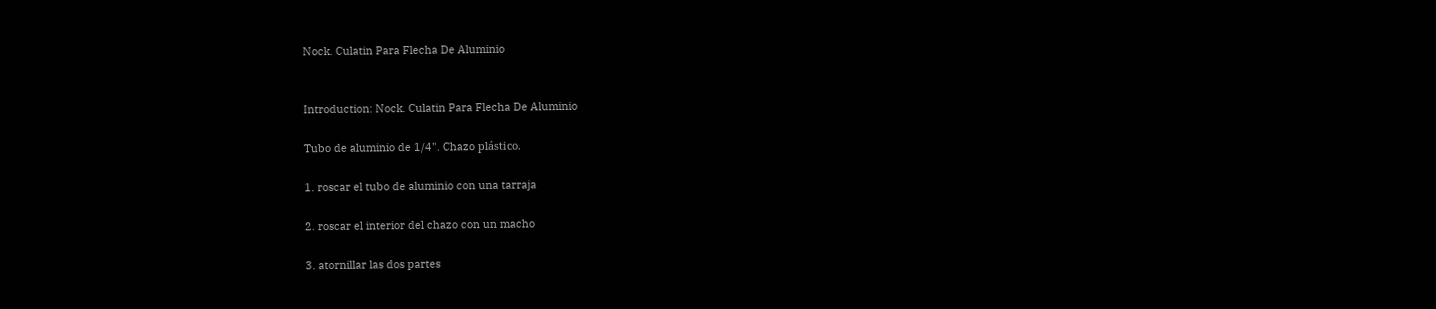Nock. Culatin Para Flecha De Aluminio


Introduction: Nock. Culatin Para Flecha De Aluminio

Tubo de aluminio de 1/4". Chazo plástico.

1. roscar el tubo de aluminio con una tarraja

2. roscar el interior del chazo con un macho

3. atornillar las dos partes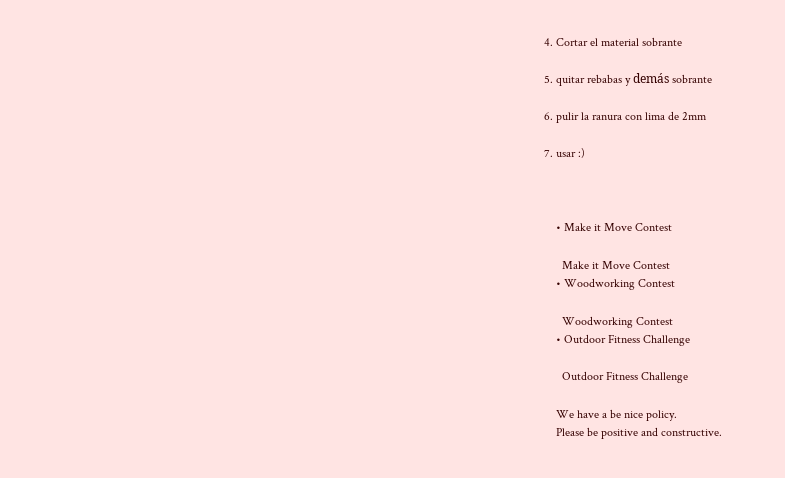4. Cortar el material sobrante

5. quitar rebabas y demás sobrante

6. pulir la ranura con lima de 2mm

7. usar :)



    • Make it Move Contest

      Make it Move Contest
    • Woodworking Contest

      Woodworking Contest
    • Outdoor Fitness Challenge

      Outdoor Fitness Challenge

    We have a be nice policy.
    Please be positive and constructive.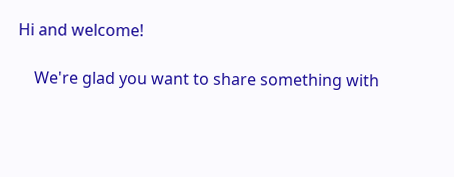Hi and welcome!

    We're glad you want to share something with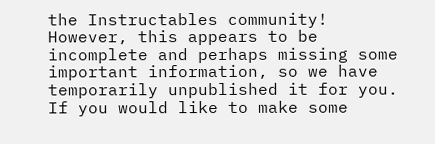the Instructables community! However, this appears to be incomplete and perhaps missing some important information, so we have temporarily unpublished it for you. If you would like to make some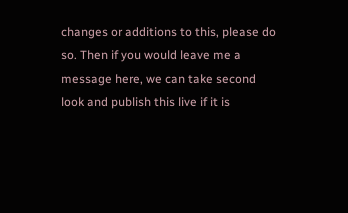changes or additions to this, please do so. Then if you would leave me a message here, we can take second look and publish this live if it is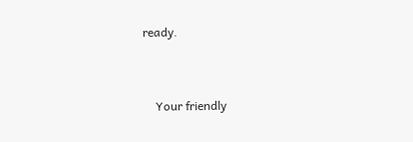ready.


    Your friendly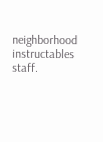neighborhood instructables staff.